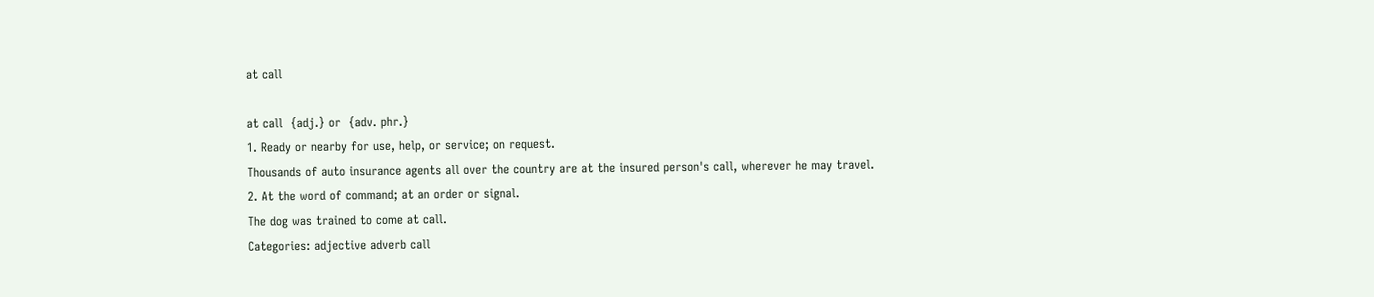at call

at call  {adj.} or  {adv. phr.}
1. Ready or nearby for use, help, or service; on request.
Thousands of auto insurance agents all over the country are at the insured person's call, wherever he may travel.
2. At the word of command; at an order or signal.
The dog was trained to come at call.
Categories: adjective adverb call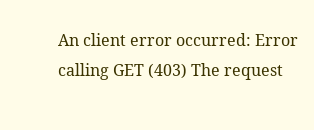An client error occurred: Error calling GET (403) The request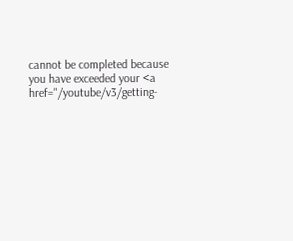cannot be completed because you have exceeded your <a href="/youtube/v3/getting-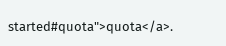started#quota">quota</a>.